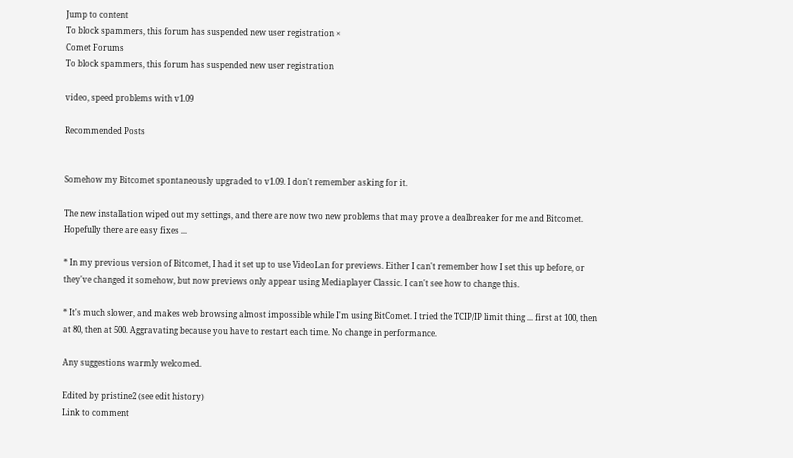Jump to content
To block spammers, this forum has suspended new user registration ×
Comet Forums
To block spammers, this forum has suspended new user registration

video, speed problems with v1.09

Recommended Posts


Somehow my Bitcomet spontaneously upgraded to v1.09. I don't remember asking for it.

The new installation wiped out my settings, and there are now two new problems that may prove a dealbreaker for me and Bitcomet. Hopefully there are easy fixes ...

* In my previous version of Bitcomet, I had it set up to use VideoLan for previews. Either I can't remember how I set this up before, or they've changed it somehow, but now previews only appear using Mediaplayer Classic. I can't see how to change this.

* It's much slower, and makes web browsing almost impossible while I'm using BitComet. I tried the TCIP/IP limit thing ... first at 100, then at 80, then at 500. Aggravating because you have to restart each time. No change in performance.

Any suggestions warmly welcomed.

Edited by pristine2 (see edit history)
Link to comment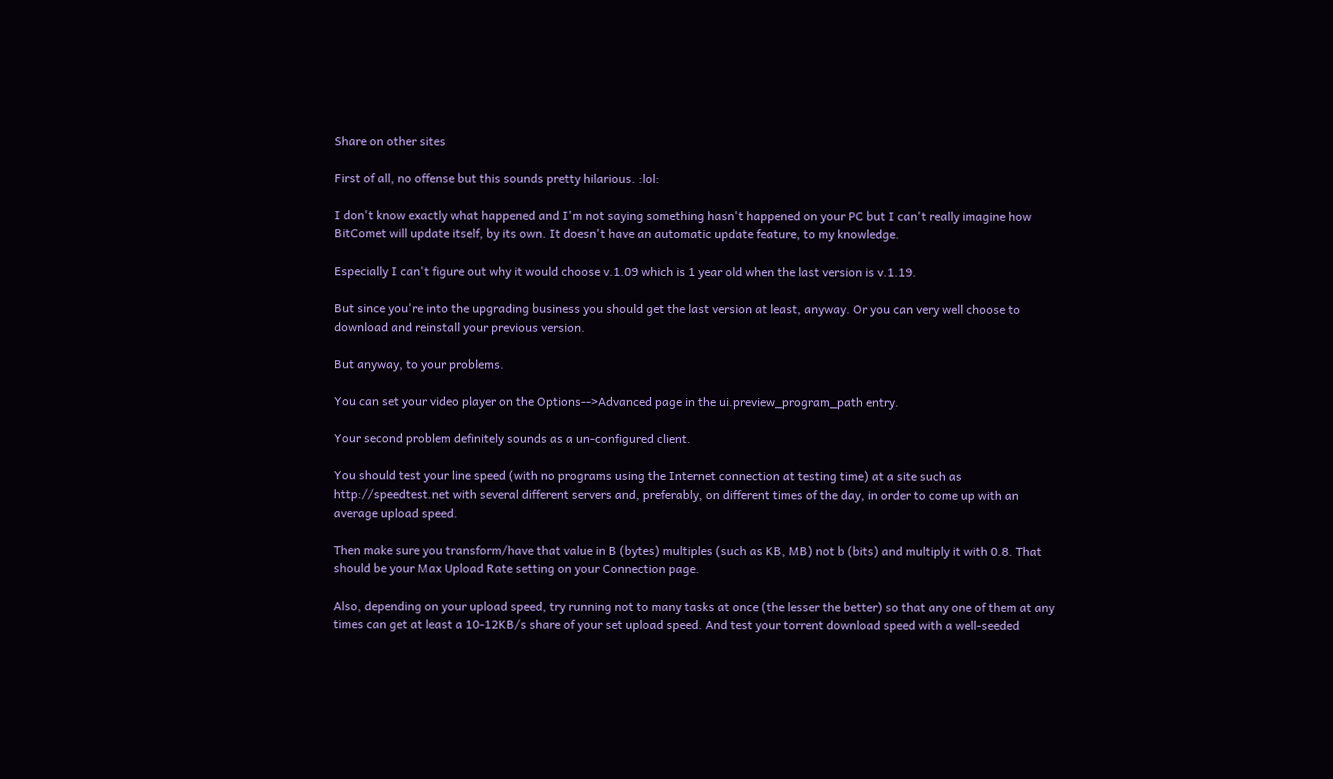Share on other sites

First of all, no offense but this sounds pretty hilarious. :lol:

I don't know exactly what happened and I'm not saying something hasn't happened on your PC but I can't really imagine how BitComet will update itself, by its own. It doesn't have an automatic update feature, to my knowledge.

Especially I can't figure out why it would choose v.1.09 which is 1 year old when the last version is v.1.19.

But since you're into the upgrading business you should get the last version at least, anyway. Or you can very well choose to download and reinstall your previous version.

But anyway, to your problems.

You can set your video player on the Options-->Advanced page in the ui.preview_program_path entry.

Your second problem definitely sounds as a un-configured client.

You should test your line speed (with no programs using the Internet connection at testing time) at a site such as http://speedtest.net with several different servers and, preferably, on different times of the day, in order to come up with an average upload speed.

Then make sure you transform/have that value in B (bytes) multiples (such as KB, MB) not b (bits) and multiply it with 0.8. That should be your Max Upload Rate setting on your Connection page.

Also, depending on your upload speed, try running not to many tasks at once (the lesser the better) so that any one of them at any times can get at least a 10-12KB/s share of your set upload speed. And test your torrent download speed with a well-seeded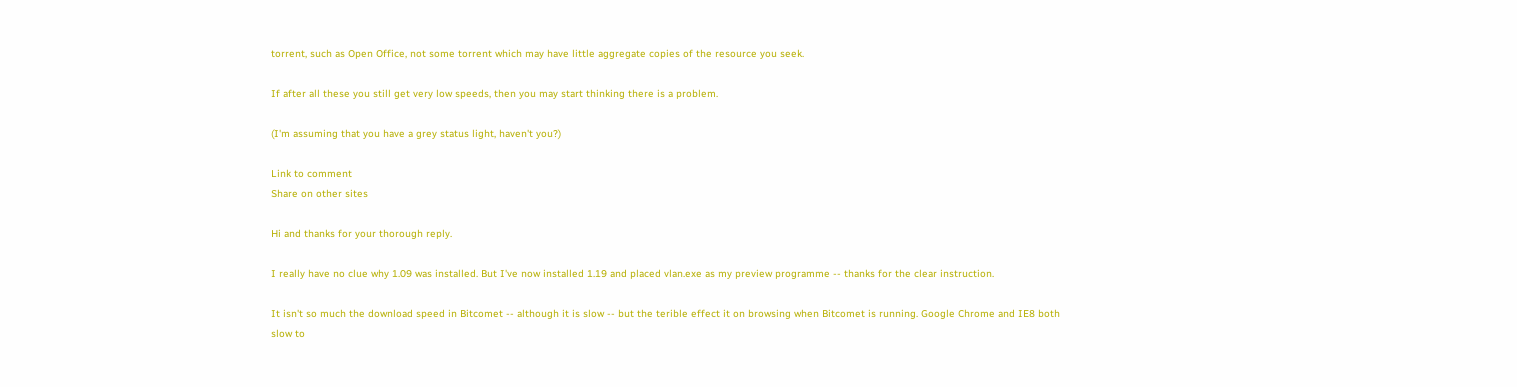torrent, such as Open Office, not some torrent which may have little aggregate copies of the resource you seek.

If after all these you still get very low speeds, then you may start thinking there is a problem.

(I'm assuming that you have a grey status light, haven't you?)

Link to comment
Share on other sites

Hi and thanks for your thorough reply.

I really have no clue why 1.09 was installed. But I've now installed 1.19 and placed vlan.exe as my preview programme -- thanks for the clear instruction.

It isn't so much the download speed in Bitcomet -- although it is slow -- but the terible effect it on browsing when Bitcomet is running. Google Chrome and IE8 both slow to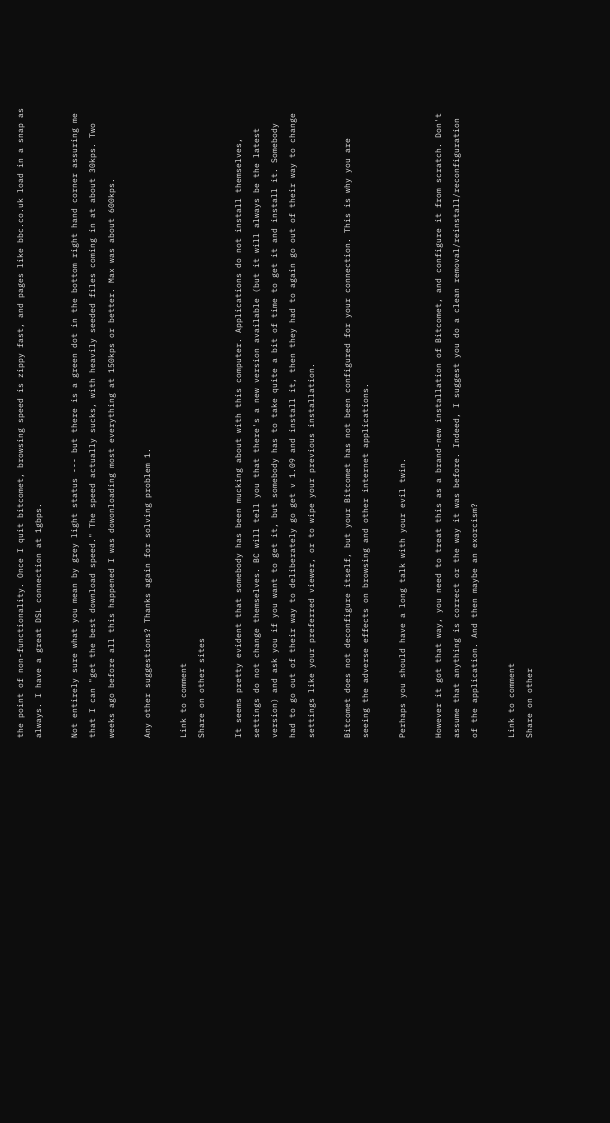the point of non-functionality. Once I quit bitcomet, browsing speed is zippy fast, and pages like bbc.co.uk load in a snap as always. I have a great DSL connection at 1gbps.

Not entirely sure what you mean by grey light status --- but there is a green dot in the bottom right hand corner assuring me that I can "get the best download speed." The speed actually sucks, with heavily seeded files coming in at about 30kps. Two weeks ago before all this happened I was dowonloading most everything at 150kps or better. Max was about 600kps.

Any other suggestions? Thanks again for solving problem 1.

Link to comment
Share on other sites

It seems pretty evident that somebody has been mucking about with this computer. Applications do not install themselves, settings do not change themselves. BC will tell you that there's a new version available (but it will always be the latest version) and ask you if you want to get it, but somebody has to take quite a bit of time to get it and install it. Somebody had to go out of their way to deliberately go get v 1.09 and install it, then they had to again go out of their way to change settings like your preferred viewer, or to wipe your previous installation.

Bitcomet does not deconfigure itself, but your Bitcomet has not been configured for your connection. This is why you are seeing the adverse effects on browsing and other internet applications.

Perhaps you should have a long talk with your evil twin.

However it got that way, you need to treat this as a brand-new installation of Bitcomet, and configure it from scratch. Don't assume that anything is correct or the way it was before. Indeed, I suggest you do a clean removal/reinstall/reconfiguration of the application. And then maybe an exorcism?

Link to comment
Share on other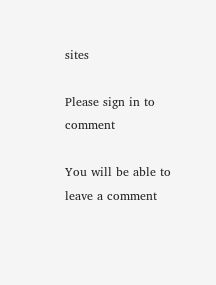sites

Please sign in to comment

You will be able to leave a comment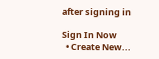after signing in

Sign In Now
  • Create New...